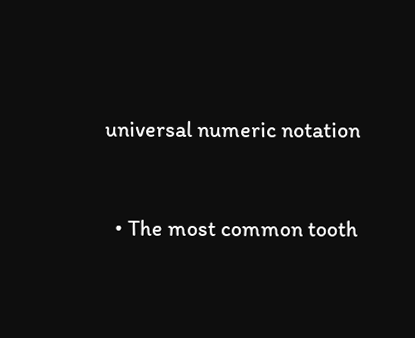universal numeric notation


  • The most common tooth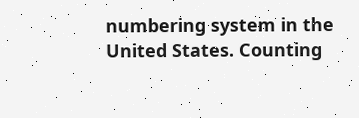numbering system in the United States. Counting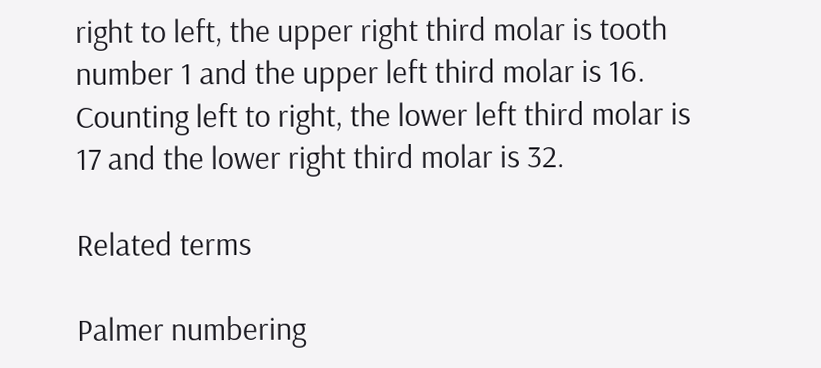right to left, the upper right third molar is tooth number 1 and the upper left third molar is 16. Counting left to right, the lower left third molar is 17 and the lower right third molar is 32.

Related terms

Palmer numbering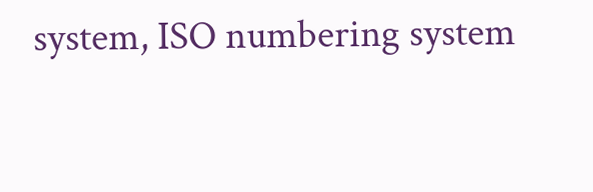system, ISO numbering system